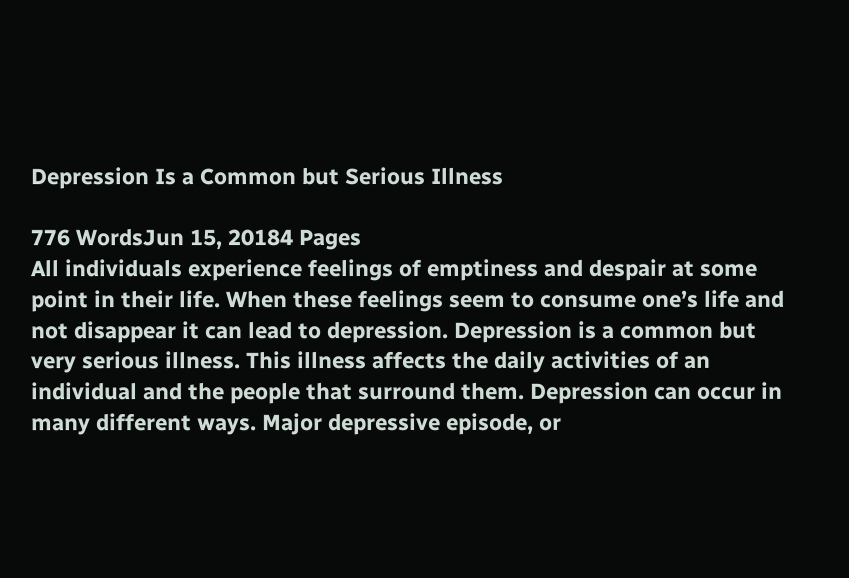Depression Is a Common but Serious Illness

776 WordsJun 15, 20184 Pages
All individuals experience feelings of emptiness and despair at some point in their life. When these feelings seem to consume one’s life and not disappear it can lead to depression. Depression is a common but very serious illness. This illness affects the daily activities of an individual and the people that surround them. Depression can occur in many different ways. Major depressive episode, or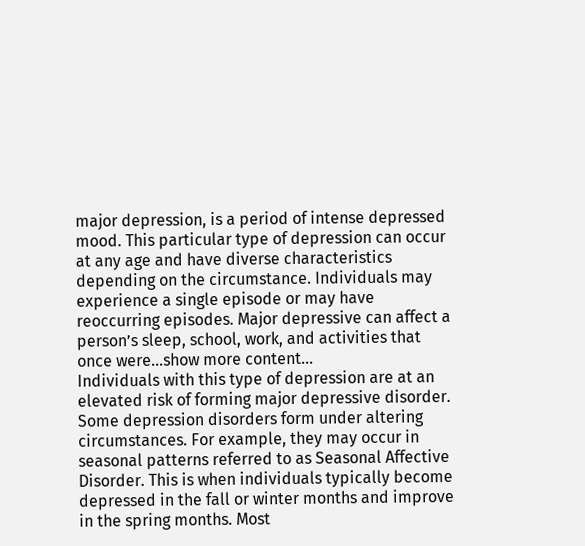major depression, is a period of intense depressed mood. This particular type of depression can occur at any age and have diverse characteristics depending on the circumstance. Individuals may experience a single episode or may have reoccurring episodes. Major depressive can affect a person’s sleep, school, work, and activities that once were…show more content…
Individuals with this type of depression are at an elevated risk of forming major depressive disorder. Some depression disorders form under altering circumstances. For example, they may occur in seasonal patterns referred to as Seasonal Affective Disorder. This is when individuals typically become depressed in the fall or winter months and improve in the spring months. Most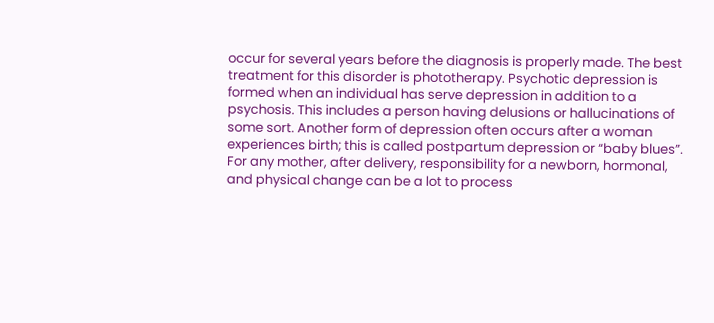occur for several years before the diagnosis is properly made. The best treatment for this disorder is phototherapy. Psychotic depression is formed when an individual has serve depression in addition to a psychosis. This includes a person having delusions or hallucinations of some sort. Another form of depression often occurs after a woman experiences birth; this is called postpartum depression or “baby blues”. For any mother, after delivery, responsibility for a newborn, hormonal, and physical change can be a lot to process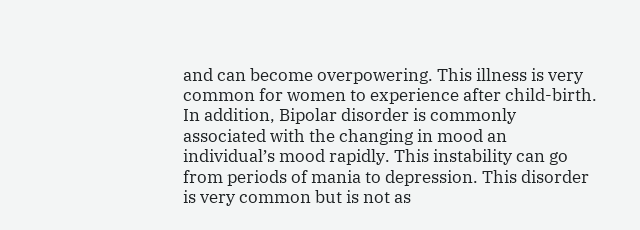and can become overpowering. This illness is very common for women to experience after child-birth. In addition, Bipolar disorder is commonly associated with the changing in mood an individual’s mood rapidly. This instability can go from periods of mania to depression. This disorder is very common but is not as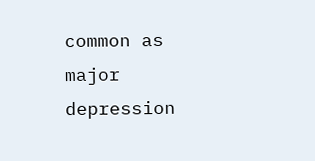common as major depression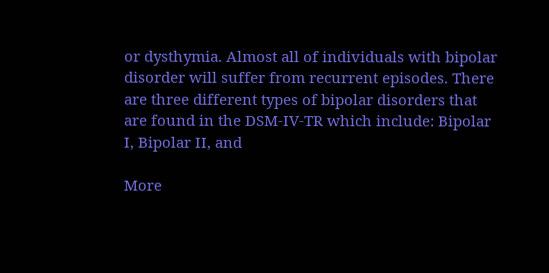or dysthymia. Almost all of individuals with bipolar disorder will suffer from recurrent episodes. There are three different types of bipolar disorders that are found in the DSM-IV-TR which include: Bipolar I, Bipolar II, and

More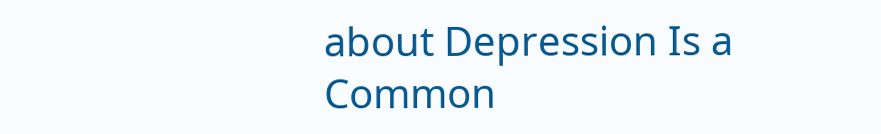about Depression Is a Common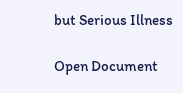but Serious Illness

Open Document